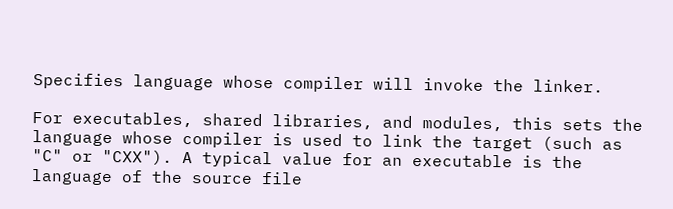Specifies language whose compiler will invoke the linker.

For executables, shared libraries, and modules, this sets the language whose compiler is used to link the target (such as "C" or "CXX"). A typical value for an executable is the language of the source file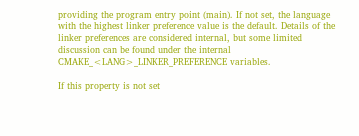providing the program entry point (main). If not set, the language with the highest linker preference value is the default. Details of the linker preferences are considered internal, but some limited discussion can be found under the internal CMAKE_<LANG>_LINKER_PREFERENCE variables.

If this property is not set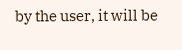by the user, it will be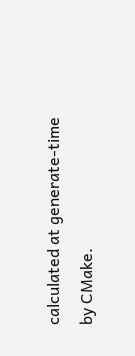calculated at generate-time by CMake.